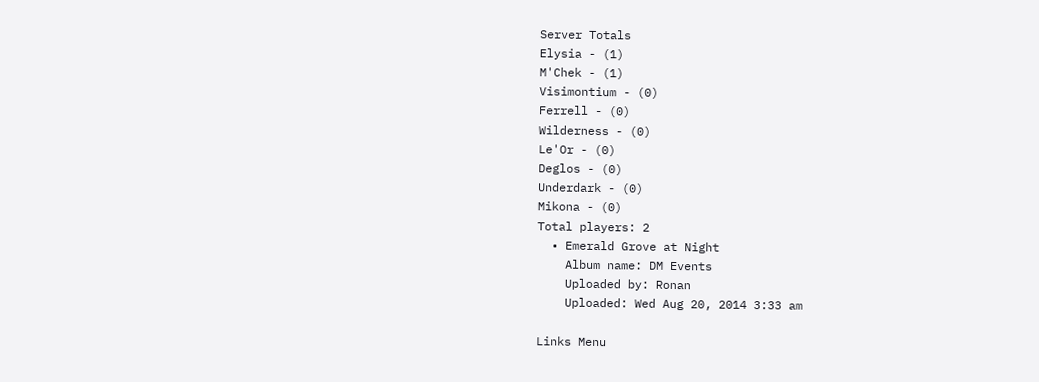Server Totals
Elysia - (1)
M'Chek - (1)
Visimontium - (0)
Ferrell - (0)
Wilderness - (0)
Le'Or - (0)
Deglos - (0)
Underdark - (0)
Mikona - (0)
Total players: 2
  • Emerald Grove at Night
    Album name: DM Events
    Uploaded by: Ronan
    Uploaded: Wed Aug 20, 2014 3:33 am

Links Menu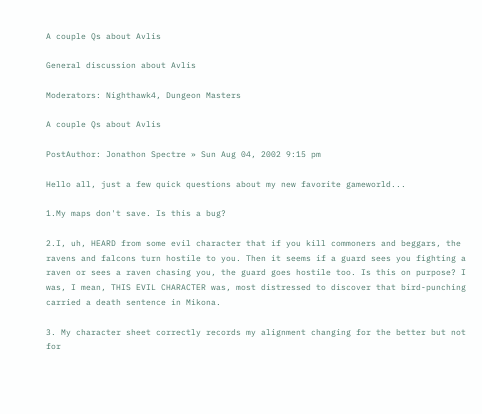A couple Qs about Avlis

General discussion about Avlis

Moderators: Nighthawk4, Dungeon Masters

A couple Qs about Avlis

PostAuthor: Jonathon Spectre » Sun Aug 04, 2002 9:15 pm

Hello all, just a few quick questions about my new favorite gameworld...

1.My maps don't save. Is this a bug?

2.I, uh, HEARD from some evil character that if you kill commoners and beggars, the ravens and falcons turn hostile to you. Then it seems if a guard sees you fighting a raven or sees a raven chasing you, the guard goes hostile too. Is this on purpose? I was, I mean, THIS EVIL CHARACTER was, most distressed to discover that bird-punching carried a death sentence in Mikona.

3. My character sheet correctly records my alignment changing for the better but not for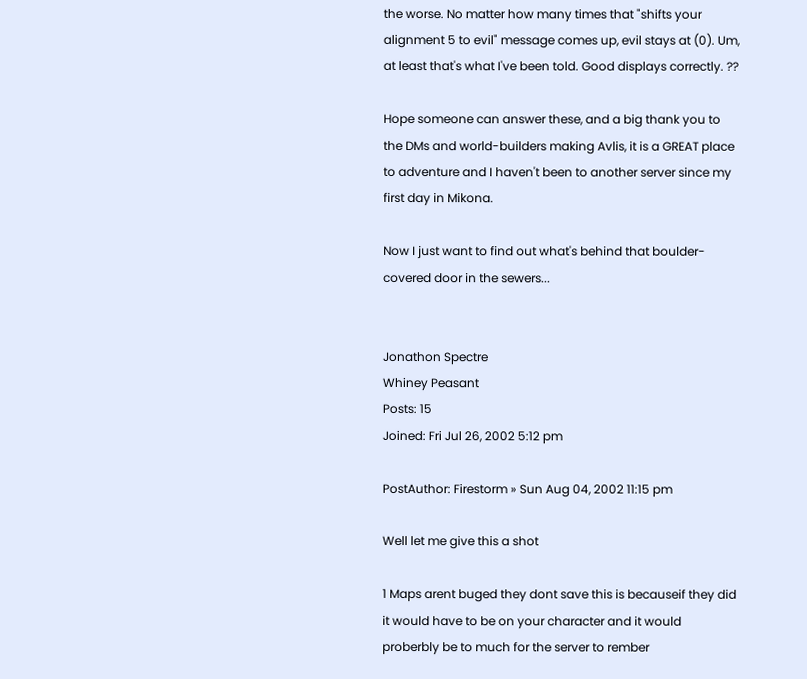the worse. No matter how many times that "shifts your alignment 5 to evil" message comes up, evil stays at (0). Um, at least that's what I've been told. Good displays correctly. ??

Hope someone can answer these, and a big thank you to the DMs and world-builders making Avlis, it is a GREAT place to adventure and I haven't been to another server since my first day in Mikona.

Now I just want to find out what's behind that boulder-covered door in the sewers...


Jonathon Spectre
Whiney Peasant
Posts: 15
Joined: Fri Jul 26, 2002 5:12 pm

PostAuthor: Firestorm » Sun Aug 04, 2002 11:15 pm

Well let me give this a shot

1 Maps arent buged they dont save this is becauseif they did it would have to be on your character and it would proberbly be to much for the server to rember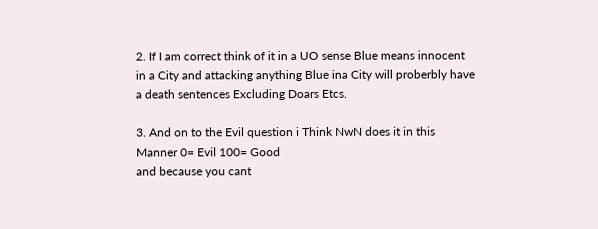2. If I am correct think of it in a UO sense Blue means innocent in a City and attacking anything Blue ina City will proberbly have a death sentences Excluding Doars Etcs.

3. And on to the Evil question i Think NwN does it in this Manner 0= Evil 100= Good
and because you cant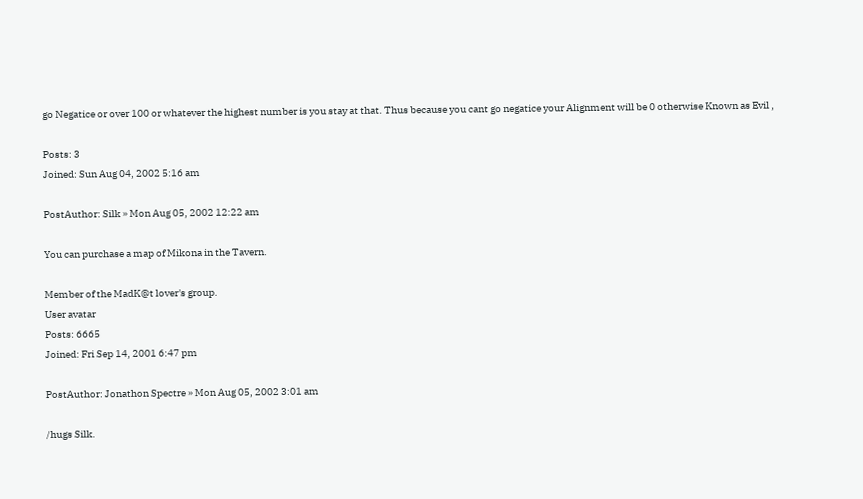go Negatice or over 100 or whatever the highest number is you stay at that. Thus because you cant go negatice your Alignment will be 0 otherwise Known as Evil ,

Posts: 3
Joined: Sun Aug 04, 2002 5:16 am

PostAuthor: Silk » Mon Aug 05, 2002 12:22 am

You can purchase a map of Mikona in the Tavern.

Member of the MadK@t lover's group.
User avatar
Posts: 6665
Joined: Fri Sep 14, 2001 6:47 pm

PostAuthor: Jonathon Spectre » Mon Aug 05, 2002 3:01 am

/hugs Silk.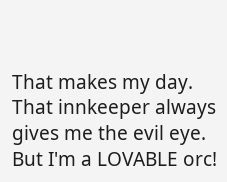That makes my day. That innkeeper always gives me the evil eye. But I'm a LOVABLE orc!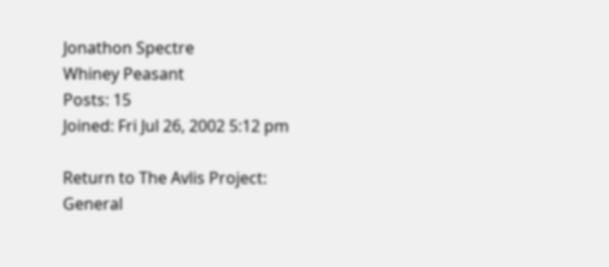Jonathon Spectre
Whiney Peasant
Posts: 15
Joined: Fri Jul 26, 2002 5:12 pm

Return to The Avlis Project: General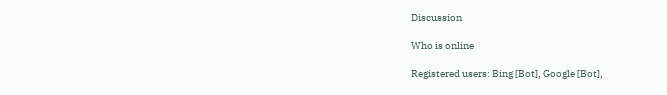Discussion

Who is online

Registered users: Bing [Bot], Google [Bot],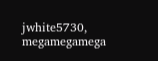jwhite5730, megamegamega